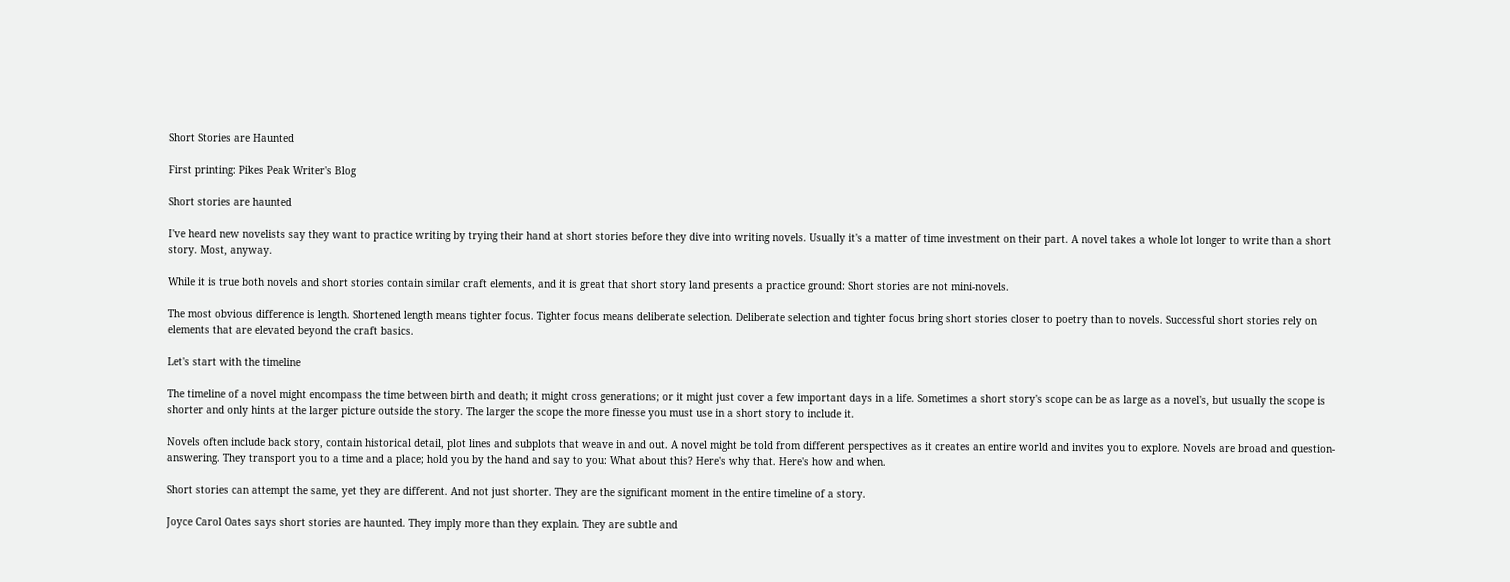Short Stories are Haunted

First printing: Pikes Peak Writer's Blog

Short stories are haunted

I've heard new novelists say they want to practice writing by trying their hand at short stories before they dive into writing novels. Usually it's a matter of time investment on their part. A novel takes a whole lot longer to write than a short story. Most, anyway.

While it is true both novels and short stories contain similar craft elements, and it is great that short story land presents a practice ground: Short stories are not mini-novels.

The most obvious difference is length. Shortened length means tighter focus. Tighter focus means deliberate selection. Deliberate selection and tighter focus bring short stories closer to poetry than to novels. Successful short stories rely on elements that are elevated beyond the craft basics.

Let's start with the timeline

The timeline of a novel might encompass the time between birth and death; it might cross generations; or it might just cover a few important days in a life. Sometimes a short story's scope can be as large as a novel's, but usually the scope is shorter and only hints at the larger picture outside the story. The larger the scope the more finesse you must use in a short story to include it.

Novels often include back story, contain historical detail, plot lines and subplots that weave in and out. A novel might be told from different perspectives as it creates an entire world and invites you to explore. Novels are broad and question-answering. They transport you to a time and a place; hold you by the hand and say to you: What about this? Here's why that. Here's how and when.

Short stories can attempt the same, yet they are different. And not just shorter. They are the significant moment in the entire timeline of a story.

Joyce Carol Oates says short stories are haunted. They imply more than they explain. They are subtle and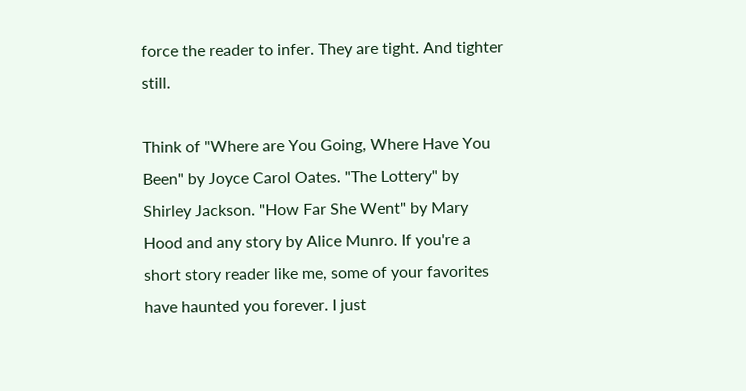force the reader to infer. They are tight. And tighter still.

Think of "Where are You Going, Where Have You Been" by Joyce Carol Oates. "The Lottery" by Shirley Jackson. "How Far She Went" by Mary Hood and any story by Alice Munro. If you're a short story reader like me, some of your favorites have haunted you forever. I just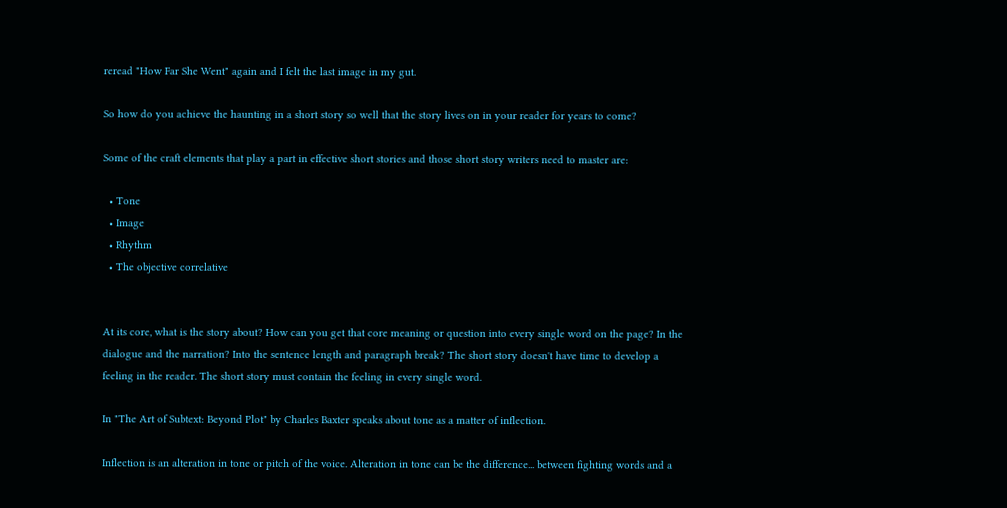reread "How Far She Went" again and I felt the last image in my gut.

So how do you achieve the haunting in a short story so well that the story lives on in your reader for years to come?

Some of the craft elements that play a part in effective short stories and those short story writers need to master are:

  • Tone
  • Image
  • Rhythm
  • The objective correlative


At its core, what is the story about? How can you get that core meaning or question into every single word on the page? In the dialogue and the narration? Into the sentence length and paragraph break? The short story doesn't have time to develop a feeling in the reader. The short story must contain the feeling in every single word.

In "The Art of Subtext: Beyond Plot" by Charles Baxter speaks about tone as a matter of inflection.

Inflection is an alteration in tone or pitch of the voice. Alteration in tone can be the difference... between fighting words and a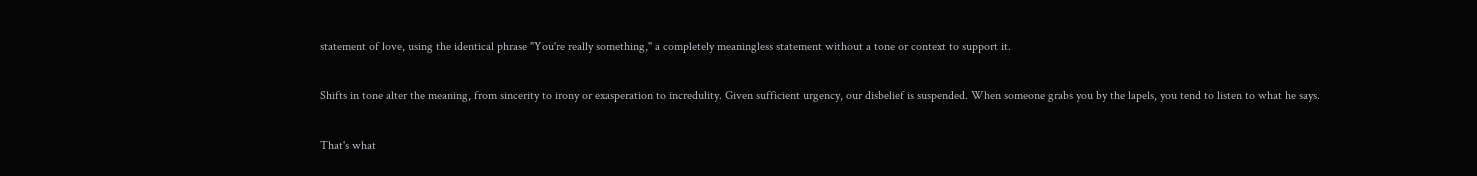statement of love, using the identical phrase "You're really something," a completely meaningless statement without a tone or context to support it.

Shifts in tone alter the meaning, from sincerity to irony or exasperation to incredulity. Given sufficient urgency, our disbelief is suspended. When someone grabs you by the lapels, you tend to listen to what he says.

That's what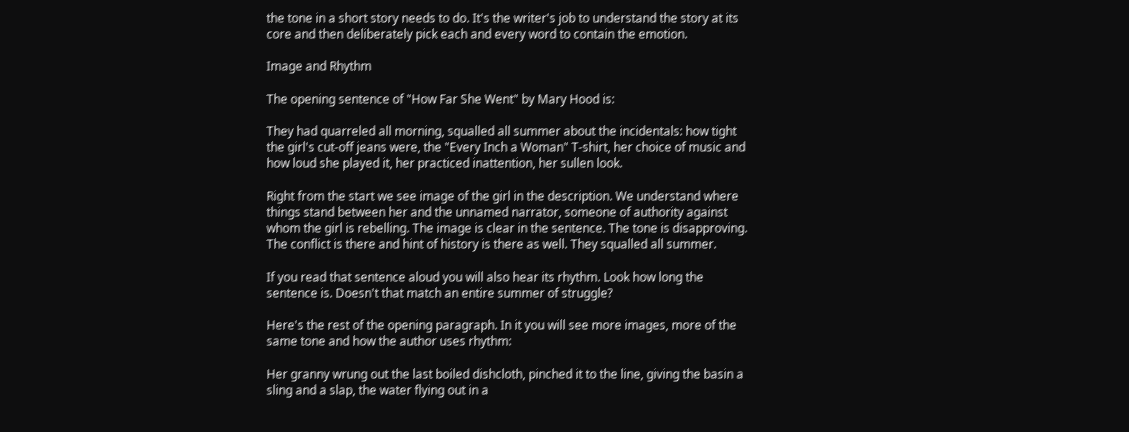the tone in a short story needs to do. It's the writer's job to understand the story at its core and then deliberately pick each and every word to contain the emotion.

Image and Rhythm

The opening sentence of "How Far She Went" by Mary Hood is:

They had quarreled all morning, squalled all summer about the incidentals: how tight the girl's cut-off jeans were, the "Every Inch a Woman" T-shirt, her choice of music and how loud she played it, her practiced inattention, her sullen look.

Right from the start we see image of the girl in the description. We understand where things stand between her and the unnamed narrator, someone of authority against whom the girl is rebelling. The image is clear in the sentence. The tone is disapproving. The conflict is there and hint of history is there as well. They squalled all summer.

If you read that sentence aloud you will also hear its rhythm. Look how long the sentence is. Doesn't that match an entire summer of struggle?

Here's the rest of the opening paragraph. In it you will see more images, more of the same tone and how the author uses rhythm:

Her granny wrung out the last boiled dishcloth, pinched it to the line, giving the basin a sling and a slap, the water flying out in a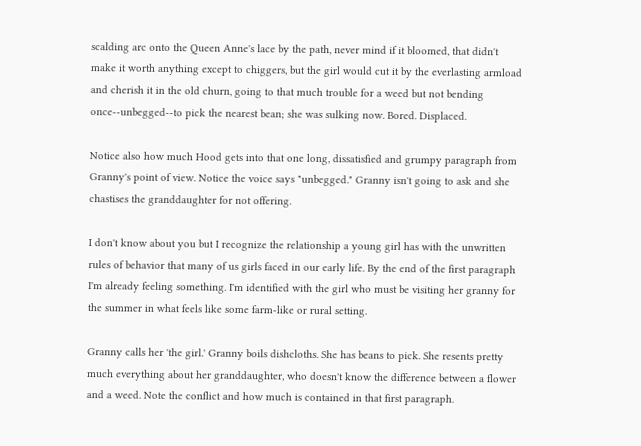scalding arc onto the Queen Anne's lace by the path, never mind if it bloomed, that didn't make it worth anything except to chiggers, but the girl would cut it by the everlasting armload and cherish it in the old churn, going to that much trouble for a weed but not bending once--unbegged--to pick the nearest bean; she was sulking now. Bored. Displaced.

Notice also how much Hood gets into that one long, dissatisfied and grumpy paragraph from Granny's point of view. Notice the voice says "unbegged." Granny isn't going to ask and she chastises the granddaughter for not offering.

I don't know about you but I recognize the relationship a young girl has with the unwritten rules of behavior that many of us girls faced in our early life. By the end of the first paragraph I'm already feeling something. I'm identified with the girl who must be visiting her granny for the summer in what feels like some farm-like or rural setting.

Granny calls her 'the girl.' Granny boils dishcloths. She has beans to pick. She resents pretty much everything about her granddaughter, who doesn't know the difference between a flower and a weed. Note the conflict and how much is contained in that first paragraph.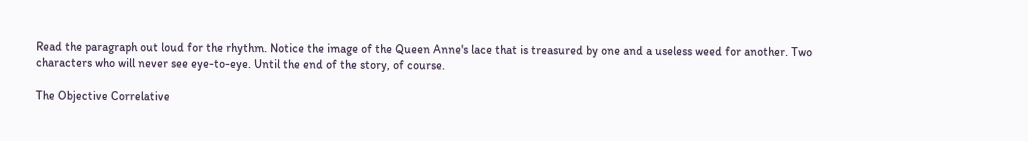Read the paragraph out loud for the rhythm. Notice the image of the Queen Anne's lace that is treasured by one and a useless weed for another. Two characters who will never see eye-to-eye. Until the end of the story, of course.

The Objective Correlative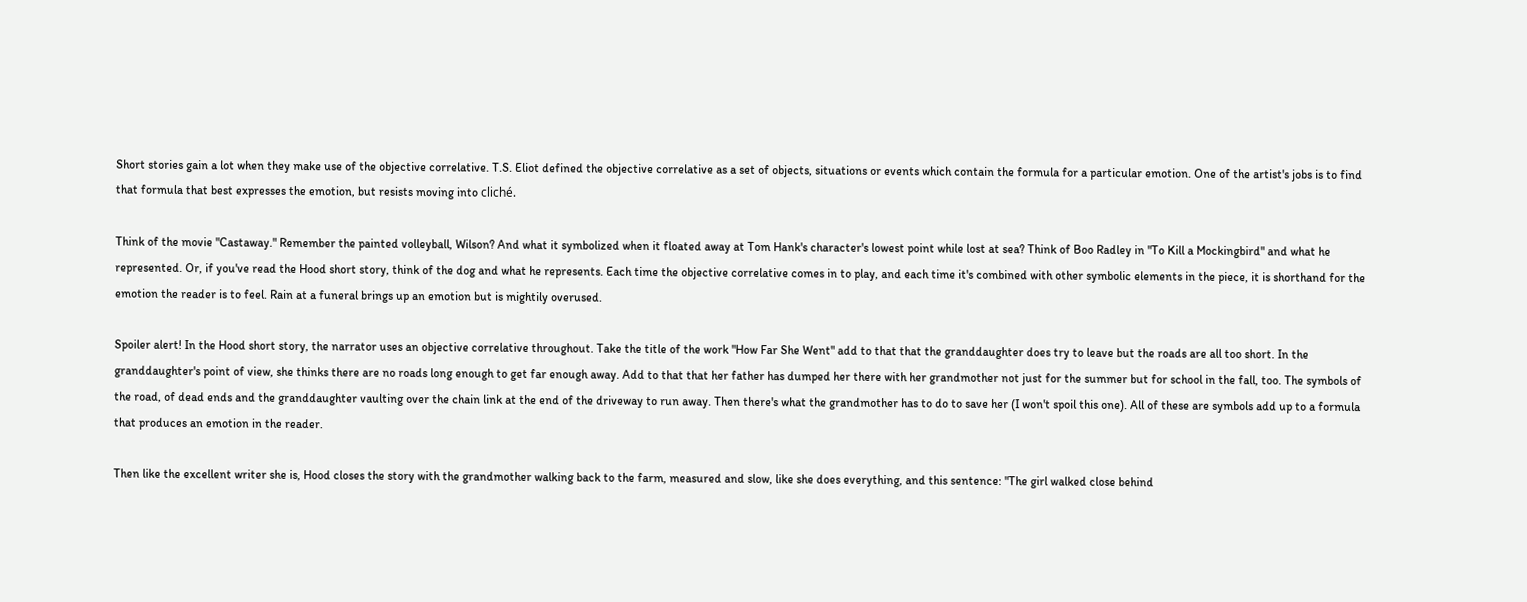Short stories gain a lot when they make use of the objective correlative. T.S. Eliot defined the objective correlative as a set of objects, situations or events which contain the formula for a particular emotion. One of the artist's jobs is to find that formula that best expresses the emotion, but resists moving into cliché.

Think of the movie "Castaway." Remember the painted volleyball, Wilson? And what it symbolized when it floated away at Tom Hank's character's lowest point while lost at sea? Think of Boo Radley in "To Kill a Mockingbird" and what he represented. Or, if you've read the Hood short story, think of the dog and what he represents. Each time the objective correlative comes in to play, and each time it's combined with other symbolic elements in the piece, it is shorthand for the emotion the reader is to feel. Rain at a funeral brings up an emotion but is mightily overused.

Spoiler alert! In the Hood short story, the narrator uses an objective correlative throughout. Take the title of the work "How Far She Went" add to that that the granddaughter does try to leave but the roads are all too short. In the granddaughter's point of view, she thinks there are no roads long enough to get far enough away. Add to that that her father has dumped her there with her grandmother not just for the summer but for school in the fall, too. The symbols of the road, of dead ends and the granddaughter vaulting over the chain link at the end of the driveway to run away. Then there's what the grandmother has to do to save her (I won't spoil this one). All of these are symbols add up to a formula that produces an emotion in the reader.

Then like the excellent writer she is, Hood closes the story with the grandmother walking back to the farm, measured and slow, like she does everything, and this sentence: "The girl walked close behind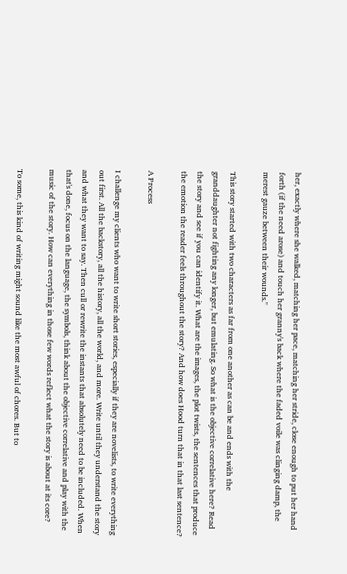her, exactly where she walked, matching her pace, matching her stride, close enough to put her hand forth (if the need arose) and touch her granny's back where the faded voile was clinging damp, the merest gauze between their wounds."

This story started with two characters as far from one another as can be and ends with the granddaughter not fighting any longer, but emulating. So what is the objective correlative here? Read the story and see if you can identify it. What are the images, the plot twists, the sentences that produce the emotion the reader feels throughout the story? And how does Hood turn that in that last sentence?

A Process

I challenge my clients who want to write short stories, especially if they are novelists, to write everything out first. All the backstory, all the history, all the world, and more. Write until they understand the story and what they want to say. Then cull or rewrite the instants that absolutely need to be included. When that's done, focus on the language, the symbols, think about the objective correlative and play with the music of the story. How can everything in those few words reflect what the story is about at its core?

To some, this kind of writing might sound like the most awful of chores. But to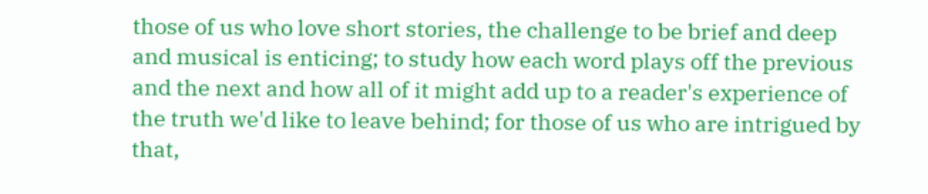those of us who love short stories, the challenge to be brief and deep and musical is enticing; to study how each word plays off the previous and the next and how all of it might add up to a reader's experience of the truth we'd like to leave behind; for those of us who are intrigued by that,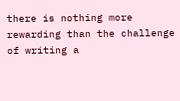there is nothing more rewarding than the challenge of writing a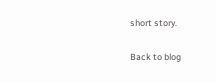short story.

Back to blog